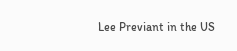Lee Previant in the US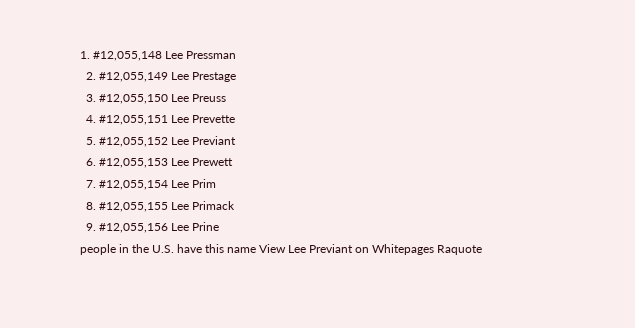1. #12,055,148 Lee Pressman
  2. #12,055,149 Lee Prestage
  3. #12,055,150 Lee Preuss
  4. #12,055,151 Lee Prevette
  5. #12,055,152 Lee Previant
  6. #12,055,153 Lee Prewett
  7. #12,055,154 Lee Prim
  8. #12,055,155 Lee Primack
  9. #12,055,156 Lee Prine
people in the U.S. have this name View Lee Previant on Whitepages Raquote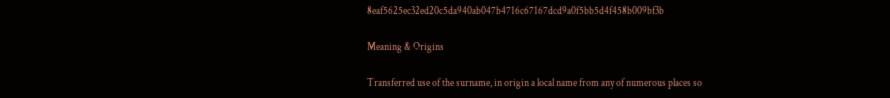8eaf5625ec32ed20c5da940ab047b4716c67167dcd9a0f5bb5d4f458b009bf3b

Meaning & Origins

Transferred use of the surname, in origin a local name from any of numerous places so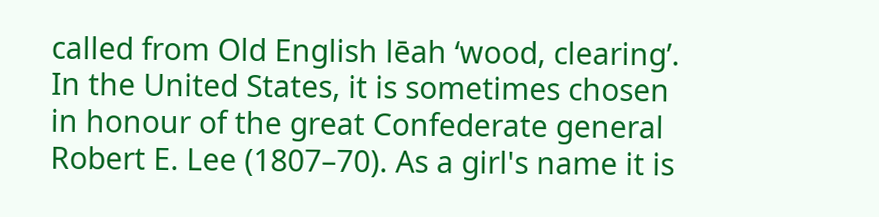called from Old English lēah ‘wood, clearing’. In the United States, it is sometimes chosen in honour of the great Confederate general Robert E. Lee (1807–70). As a girl's name it is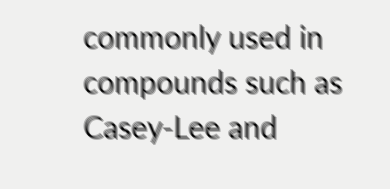commonly used in compounds such as Casey-Lee and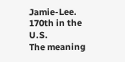Jamie-Lee.
170th in the U.S.
The meaning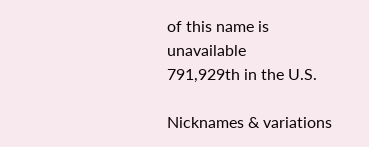of this name is unavailable
791,929th in the U.S.

Nicknames & variations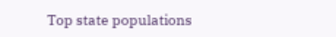Top state populations